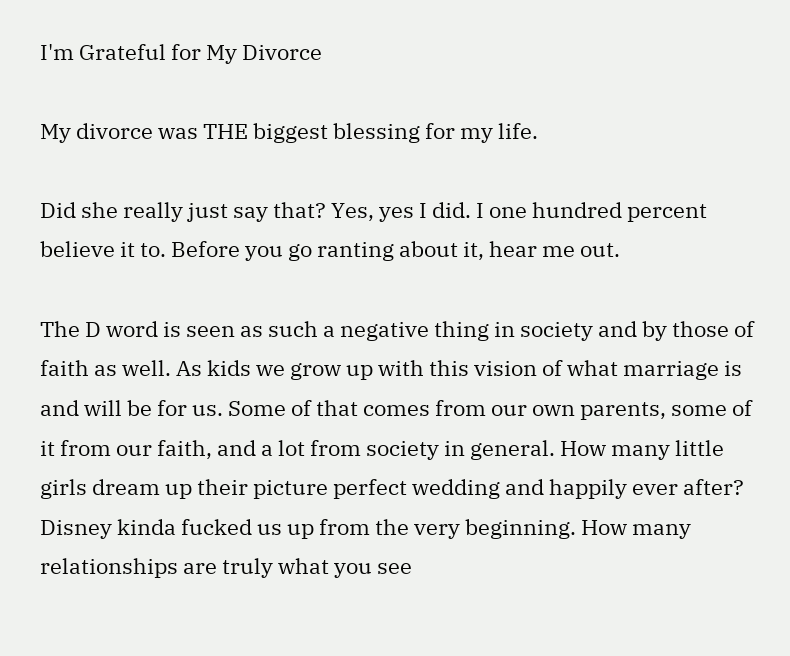I'm Grateful for My Divorce

My divorce was THE biggest blessing for my life.

Did she really just say that? Yes, yes I did. I one hundred percent believe it to. Before you go ranting about it, hear me out.

The D word is seen as such a negative thing in society and by those of faith as well. As kids we grow up with this vision of what marriage is and will be for us. Some of that comes from our own parents, some of it from our faith, and a lot from society in general. How many little girls dream up their picture perfect wedding and happily ever after? Disney kinda fucked us up from the very beginning. How many relationships are truly what you see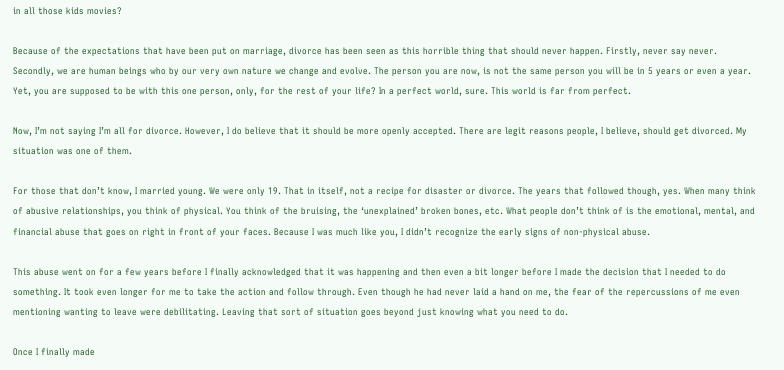in all those kids movies?

Because of the expectations that have been put on marriage, divorce has been seen as this horrible thing that should never happen. Firstly, never say never. Secondly, we are human beings who by our very own nature we change and evolve. The person you are now, is not the same person you will be in 5 years or even a year. Yet, you are supposed to be with this one person, only, for the rest of your life? In a perfect world, sure. This world is far from perfect.

Now, I’m not saying I’m all for divorce. However, I do believe that it should be more openly accepted. There are legit reasons people, I believe, should get divorced. My situation was one of them.

For those that don’t know, I married young. We were only 19. That in itself, not a recipe for disaster or divorce. The years that followed though, yes. When many think of abusive relationships, you think of physical. You think of the bruising, the ‘unexplained’ broken bones, etc. What people don’t think of is the emotional, mental, and financial abuse that goes on right in front of your faces. Because I was much like you, I didn’t recognize the early signs of non-physical abuse.

This abuse went on for a few years before I finally acknowledged that it was happening and then even a bit longer before I made the decision that I needed to do something. It took even longer for me to take the action and follow through. Even though he had never laid a hand on me, the fear of the repercussions of me even mentioning wanting to leave were debilitating. Leaving that sort of situation goes beyond just knowing what you need to do.

Once I finally made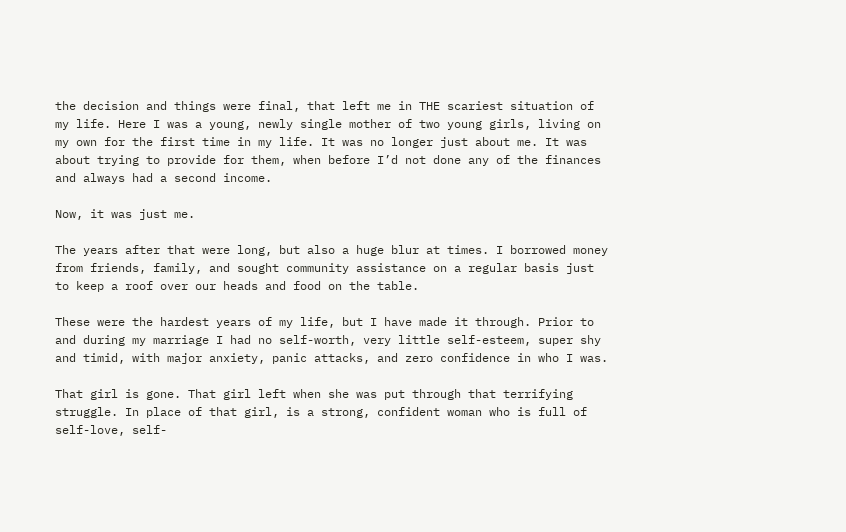the decision and things were final, that left me in THE scariest situation of my life. Here I was a young, newly single mother of two young girls, living on my own for the first time in my life. It was no longer just about me. It was about trying to provide for them, when before I’d not done any of the finances and always had a second income.

Now, it was just me.

The years after that were long, but also a huge blur at times. I borrowed money from friends, family, and sought community assistance on a regular basis just to keep a roof over our heads and food on the table.

These were the hardest years of my life, but I have made it through. Prior to and during my marriage I had no self-worth, very little self-esteem, super shy and timid, with major anxiety, panic attacks, and zero confidence in who I was.

That girl is gone. That girl left when she was put through that terrifying struggle. In place of that girl, is a strong, confident woman who is full of self-love, self-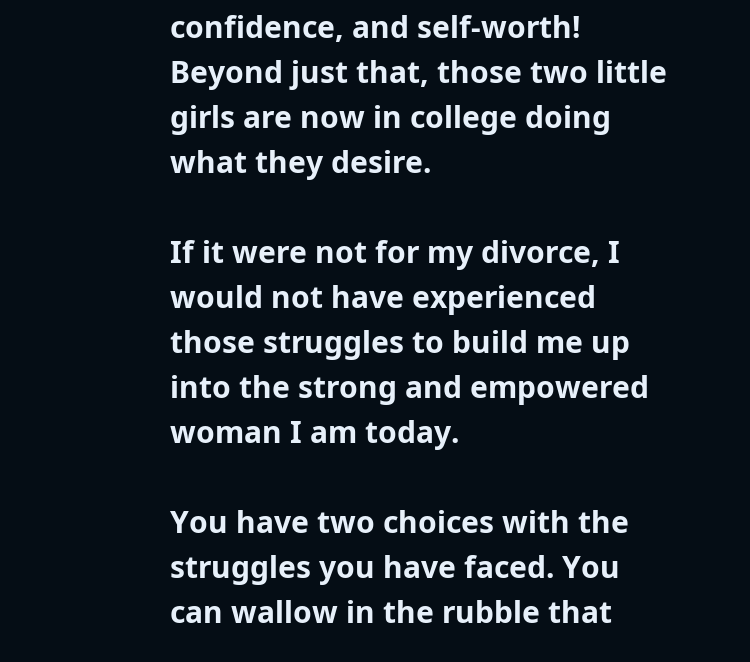confidence, and self-worth! Beyond just that, those two little girls are now in college doing what they desire.

If it were not for my divorce, I would not have experienced those struggles to build me up into the strong and empowered woman I am today.

You have two choices with the struggles you have faced. You can wallow in the rubble that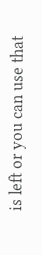is left or you can use that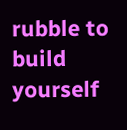rubble to build yourself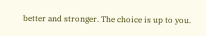better and stronger. The choice is up to you.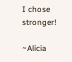I chose stronger!

~Alicia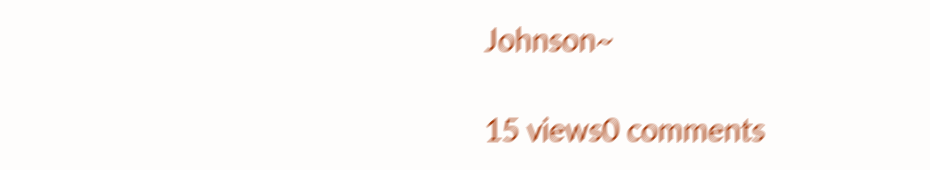Johnson~

15 views0 comments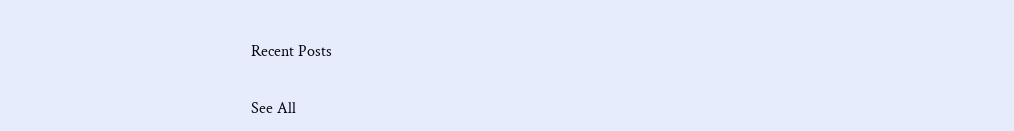Recent Posts

See All